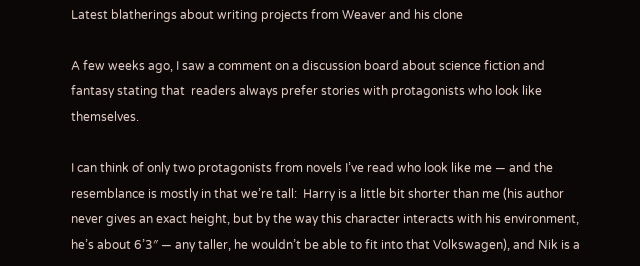Latest blatherings about writing projects from Weaver and his clone

A few weeks ago, I saw a comment on a discussion board about science fiction and fantasy stating that  readers always prefer stories with protagonists who look like themselves.

I can think of only two protagonists from novels I’ve read who look like me — and the resemblance is mostly in that we’re tall:  Harry is a little bit shorter than me (his author never gives an exact height, but by the way this character interacts with his environment, he’s about 6’3″ — any taller, he wouldn’t be able to fit into that Volkswagen), and Nik is a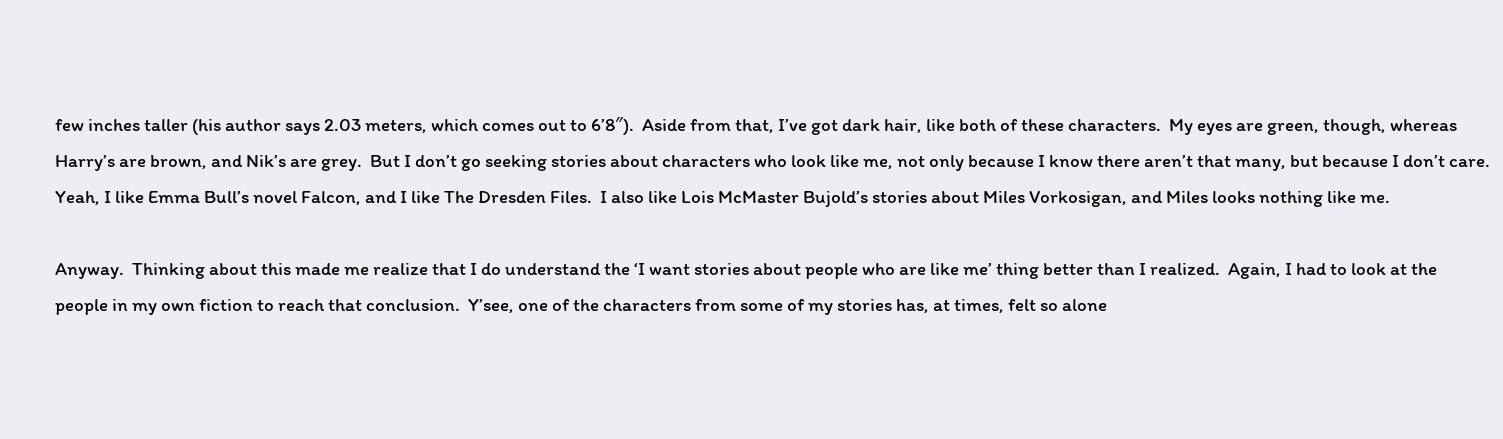few inches taller (his author says 2.03 meters, which comes out to 6’8″).  Aside from that, I’ve got dark hair, like both of these characters.  My eyes are green, though, whereas Harry’s are brown, and Nik’s are grey.  But I don’t go seeking stories about characters who look like me, not only because I know there aren’t that many, but because I don’t care.  Yeah, I like Emma Bull’s novel Falcon, and I like The Dresden Files.  I also like Lois McMaster Bujold’s stories about Miles Vorkosigan, and Miles looks nothing like me.

Anyway.  Thinking about this made me realize that I do understand the ‘I want stories about people who are like me’ thing better than I realized.  Again, I had to look at the people in my own fiction to reach that conclusion.  Y’see, one of the characters from some of my stories has, at times, felt so alone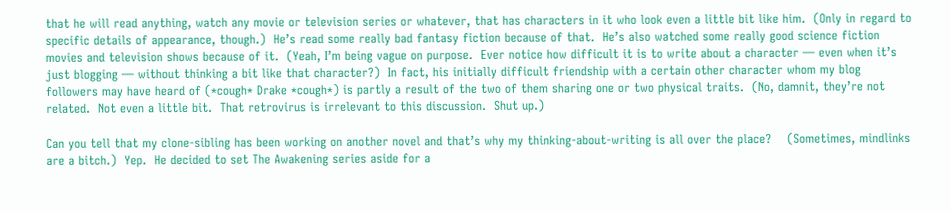that he will read anything, watch any movie or television series or whatever, that has characters in it who look even a little bit like him.  (Only in regard to specific details of appearance, though.)  He’s read some really bad fantasy fiction because of that.  He’s also watched some really good science fiction movies and television shows because of it.  (Yeah, I’m being vague on purpose.  Ever notice how difficult it is to write about a character — even when it’s just blogging — without thinking a bit like that character?)  In fact, his initially difficult friendship with a certain other character whom my blog followers may have heard of (*cough* Drake *cough*) is partly a result of the two of them sharing one or two physical traits.  (No, damnit, they’re not related.  Not even a little bit.  That retrovirus is irrelevant to this discussion.  Shut up.)

Can you tell that my clone-sibling has been working on another novel and that’s why my thinking-about-writing is all over the place?    (Sometimes, mindlinks are a bitch.)  Yep.  He decided to set The Awakening series aside for a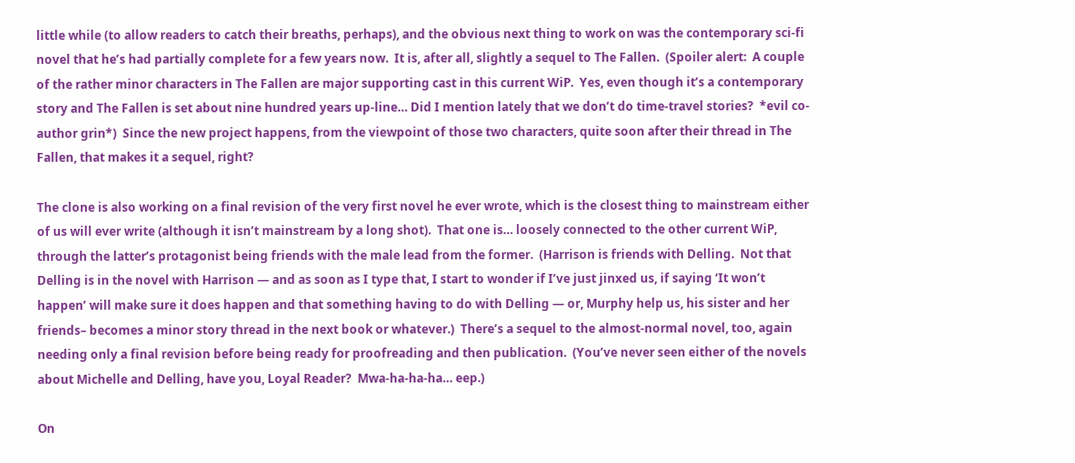little while (to allow readers to catch their breaths, perhaps), and the obvious next thing to work on was the contemporary sci-fi novel that he’s had partially complete for a few years now.  It is, after all, slightly a sequel to The Fallen.  (Spoiler alert:  A couple of the rather minor characters in The Fallen are major supporting cast in this current WiP.  Yes, even though it’s a contemporary story and The Fallen is set about nine hundred years up-line… Did I mention lately that we don’t do time-travel stories?  *evil co-author grin*)  Since the new project happens, from the viewpoint of those two characters, quite soon after their thread in The Fallen, that makes it a sequel, right?

The clone is also working on a final revision of the very first novel he ever wrote, which is the closest thing to mainstream either of us will ever write (although it isn’t mainstream by a long shot).  That one is… loosely connected to the other current WiP, through the latter’s protagonist being friends with the male lead from the former.  (Harrison is friends with Delling.  Not that Delling is in the novel with Harrison — and as soon as I type that, I start to wonder if I’ve just jinxed us, if saying ‘It won’t happen’ will make sure it does happen and that something having to do with Delling — or, Murphy help us, his sister and her friends– becomes a minor story thread in the next book or whatever.)  There’s a sequel to the almost-normal novel, too, again needing only a final revision before being ready for proofreading and then publication.  (You’ve never seen either of the novels about Michelle and Delling, have you, Loyal Reader?  Mwa-ha-ha-ha… eep.)

On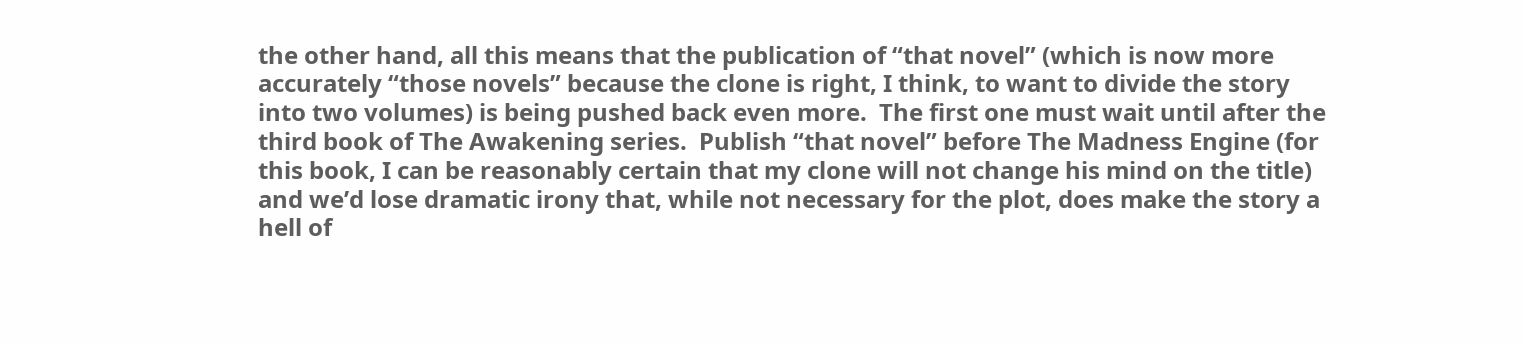the other hand, all this means that the publication of “that novel” (which is now more accurately “those novels” because the clone is right, I think, to want to divide the story into two volumes) is being pushed back even more.  The first one must wait until after the third book of The Awakening series.  Publish “that novel” before The Madness Engine (for this book, I can be reasonably certain that my clone will not change his mind on the title) and we’d lose dramatic irony that, while not necessary for the plot, does make the story a hell of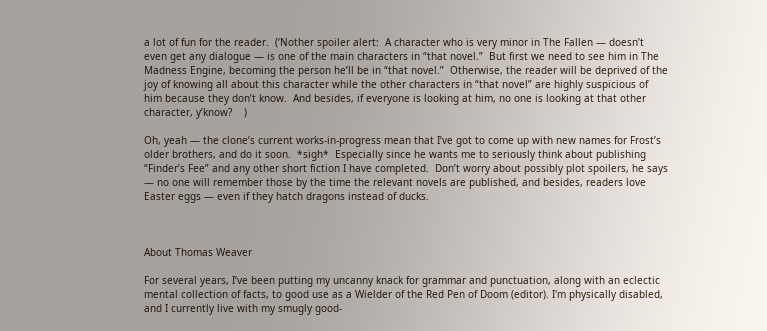a lot of fun for the reader.  (‘Nother spoiler alert:  A character who is very minor in The Fallen — doesn’t even get any dialogue — is one of the main characters in “that novel.”  But first we need to see him in The Madness Engine, becoming the person he’ll be in “that novel.”  Otherwise, the reader will be deprived of the joy of knowing all about this character while the other characters in “that novel” are highly suspicious of him because they don’t know.  And besides, if everyone is looking at him, no one is looking at that other character, y’know?    )

Oh, yeah — the clone’s current works-in-progress mean that I’ve got to come up with new names for Frost’s older brothers, and do it soon.  *sigh*  Especially since he wants me to seriously think about publishing “Finder’s Fee” and any other short fiction I have completed.  Don’t worry about possibly plot spoilers, he says — no one will remember those by the time the relevant novels are published, and besides, readers love Easter eggs — even if they hatch dragons instead of ducks.



About Thomas Weaver

For several years, I’ve been putting my uncanny knack for grammar and punctuation, along with an eclectic mental collection of facts, to good use as a Wielder of the Red Pen of Doom (editor). I'm physically disabled, and I currently live with my smugly good-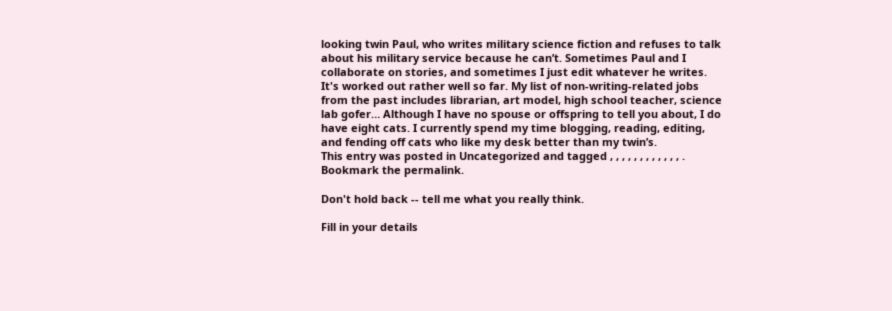looking twin Paul, who writes military science fiction and refuses to talk about his military service because he can’t. Sometimes Paul and I collaborate on stories, and sometimes I just edit whatever he writes. It's worked out rather well so far. My list of non-writing-related jobs from the past includes librarian, art model, high school teacher, science lab gofer… Although I have no spouse or offspring to tell you about, I do have eight cats. I currently spend my time blogging, reading, editing, and fending off cats who like my desk better than my twin’s.
This entry was posted in Uncategorized and tagged , , , , , , , , , , , , . Bookmark the permalink.

Don't hold back -- tell me what you really think.

Fill in your details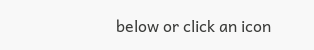below or click an icon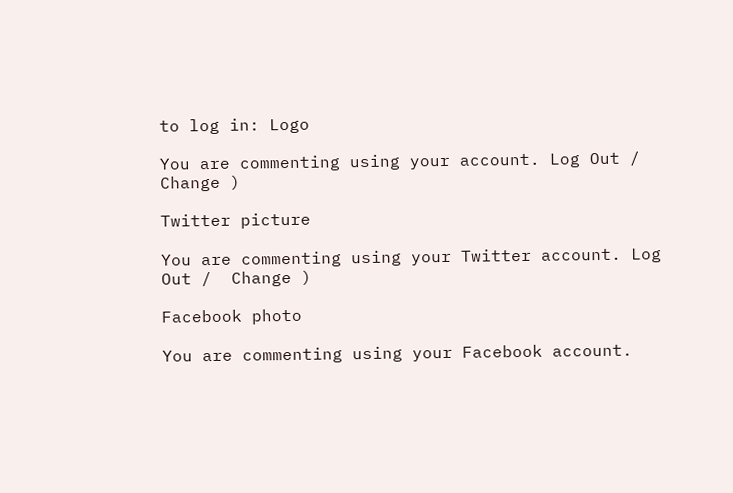to log in: Logo

You are commenting using your account. Log Out /  Change )

Twitter picture

You are commenting using your Twitter account. Log Out /  Change )

Facebook photo

You are commenting using your Facebook account.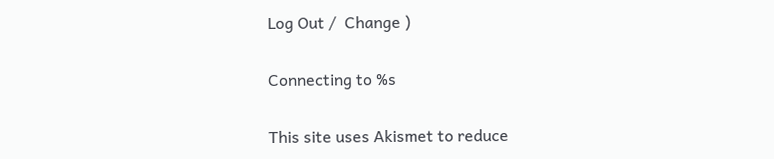Log Out /  Change )

Connecting to %s

This site uses Akismet to reduce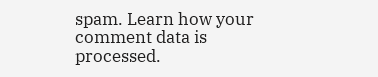spam. Learn how your comment data is processed.